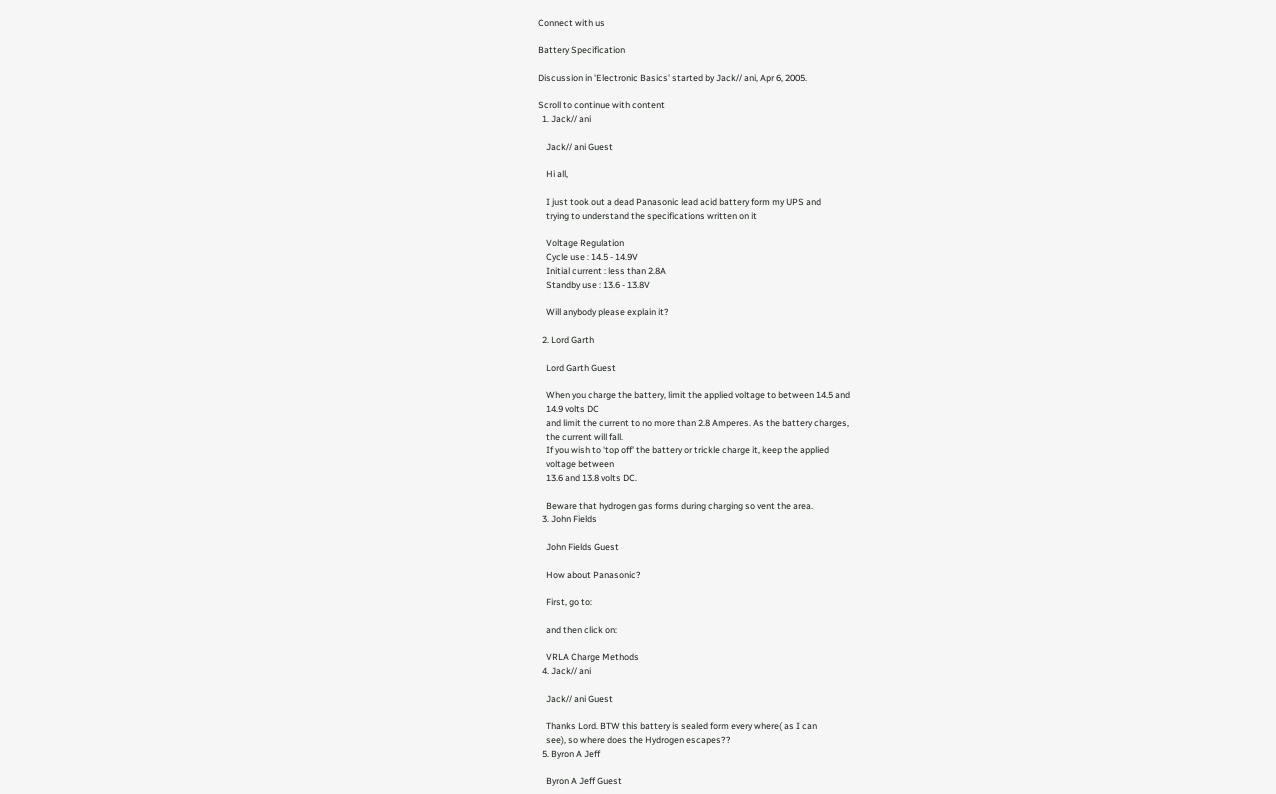Connect with us

Battery Specification

Discussion in 'Electronic Basics' started by Jack// ani, Apr 6, 2005.

Scroll to continue with content
  1. Jack// ani

    Jack// ani Guest

    Hi all,

    I just took out a dead Panasonic lead acid battery form my UPS and
    trying to understand the specifications written on it

    Voltage Regulation
    Cycle use : 14.5 - 14.9V
    Initial current : less than 2.8A
    Standby use : 13.6 - 13.8V

    Will anybody please explain it?

  2. Lord Garth

    Lord Garth Guest

    When you charge the battery, limit the applied voltage to between 14.5 and
    14.9 volts DC
    and limit the current to no more than 2.8 Amperes. As the battery charges,
    the current will fall.
    If you wish to 'top off' the battery or trickle charge it, keep the applied
    voltage between
    13.6 and 13.8 volts DC.

    Beware that hydrogen gas forms during charging so vent the area.
  3. John Fields

    John Fields Guest

    How about Panasonic?

    First, go to:

    and then click on:

    VRLA Charge Methods
  4. Jack// ani

    Jack// ani Guest

    Thanks Lord. BTW this battery is sealed form every where( as I can
    see), so where does the Hydrogen escapes??
  5. Byron A Jeff

    Byron A Jeff Guest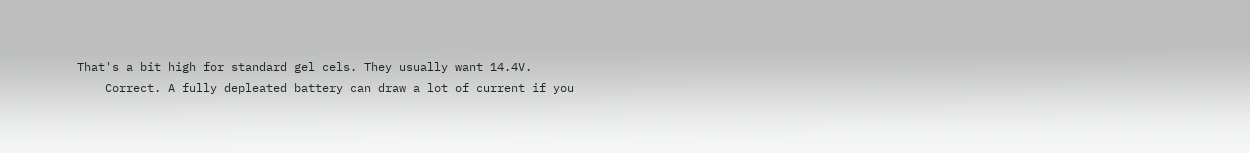That's a bit high for standard gel cels. They usually want 14.4V.
    Correct. A fully depleated battery can draw a lot of current if you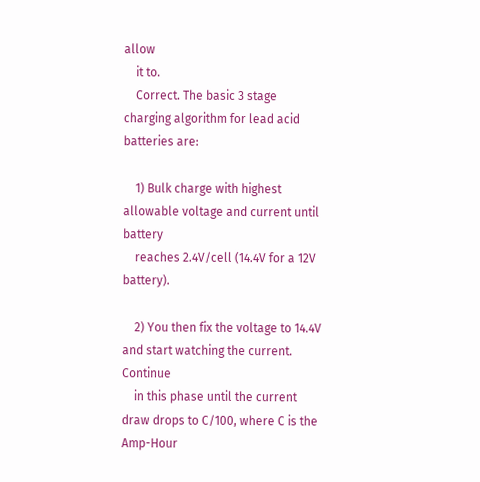allow
    it to.
    Correct. The basic 3 stage charging algorithm for lead acid batteries are:

    1) Bulk charge with highest allowable voltage and current until battery
    reaches 2.4V/cell (14.4V for a 12V battery).

    2) You then fix the voltage to 14.4V and start watching the current. Continue
    in this phase until the current draw drops to C/100, where C is the Amp-Hour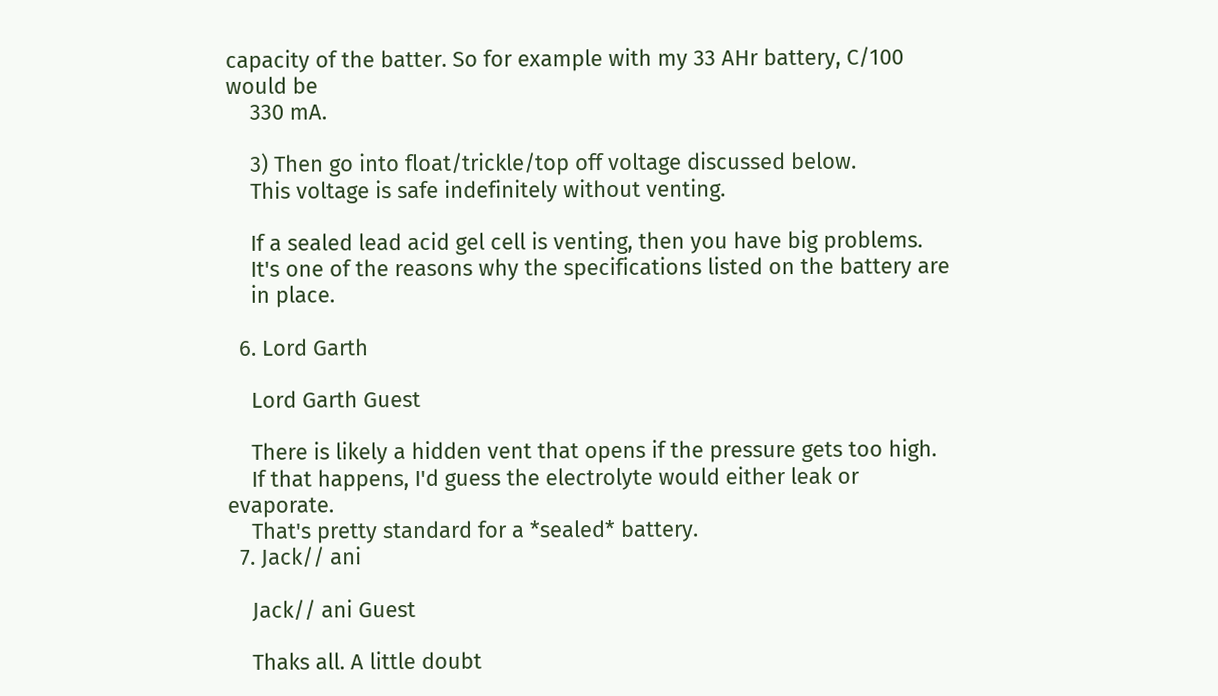capacity of the batter. So for example with my 33 AHr battery, C/100 would be
    330 mA.

    3) Then go into float/trickle/top off voltage discussed below.
    This voltage is safe indefinitely without venting.

    If a sealed lead acid gel cell is venting, then you have big problems.
    It's one of the reasons why the specifications listed on the battery are
    in place.

  6. Lord Garth

    Lord Garth Guest

    There is likely a hidden vent that opens if the pressure gets too high.
    If that happens, I'd guess the electrolyte would either leak or evaporate.
    That's pretty standard for a *sealed* battery.
  7. Jack// ani

    Jack// ani Guest

    Thaks all. A little doubt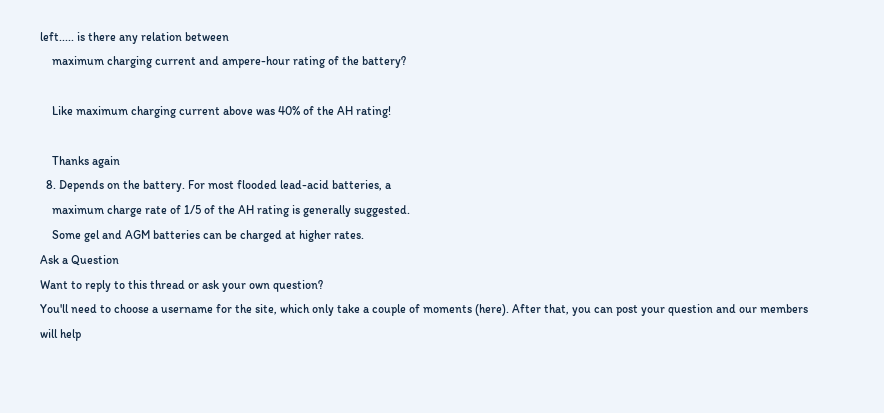left..... is there any relation between
    maximum charging current and ampere-hour rating of the battery?

    Like maximum charging current above was 40% of the AH rating!

    Thanks again
  8. Depends on the battery. For most flooded lead-acid batteries, a
    maximum charge rate of 1/5 of the AH rating is generally suggested.
    Some gel and AGM batteries can be charged at higher rates.
Ask a Question
Want to reply to this thread or ask your own question?
You'll need to choose a username for the site, which only take a couple of moments (here). After that, you can post your question and our members will help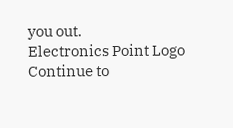you out.
Electronics Point Logo
Continue to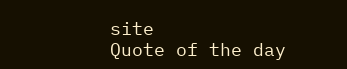site
Quote of the day